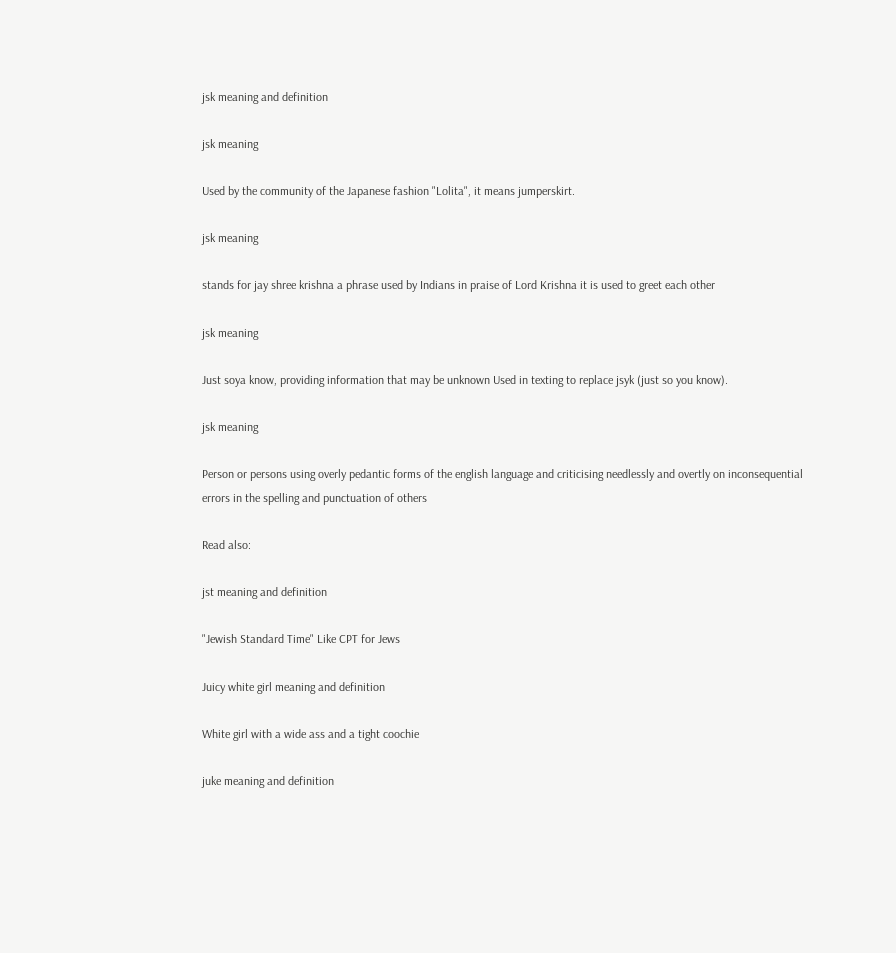jsk meaning and definition

jsk meaning

Used by the community of the Japanese fashion "Lolita", it means jumperskirt.

jsk meaning

stands for jay shree krishna a phrase used by Indians in praise of Lord Krishna it is used to greet each other

jsk meaning

Just soya know, providing information that may be unknown Used in texting to replace jsyk (just so you know).

jsk meaning

Person or persons using overly pedantic forms of the english language and criticising needlessly and overtly on inconsequential errors in the spelling and punctuation of others

Read also:

jst meaning and definition

"Jewish Standard Time" Like CPT for Jews

Juicy white girl meaning and definition

White girl with a wide ass and a tight coochie

juke meaning and definition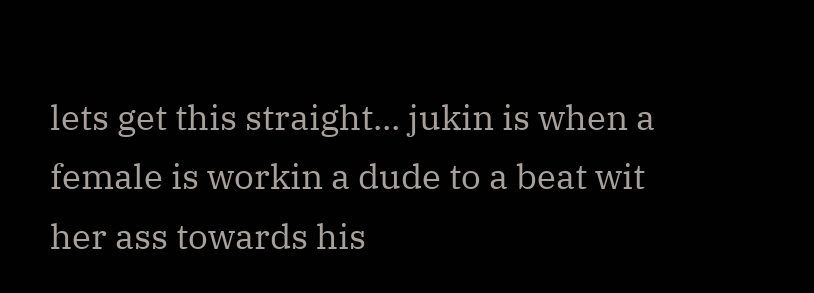lets get this straight... jukin is when a female is workin a dude to a beat wit her ass towards his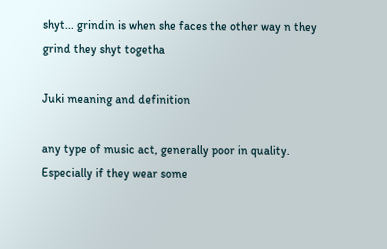shyt... grindin is when she faces the other way n they grind they shyt togetha

Juki meaning and definition

any type of music act, generally poor in quality. Especially if they wear some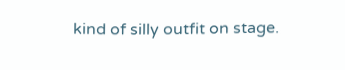kind of silly outfit on stage.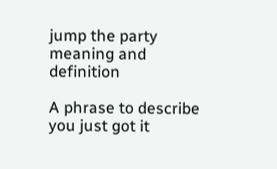jump the party meaning and definition

A phrase to describe you just got it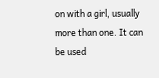on with a girl, usually more than one. It can be used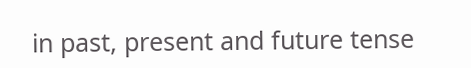in past, present and future tense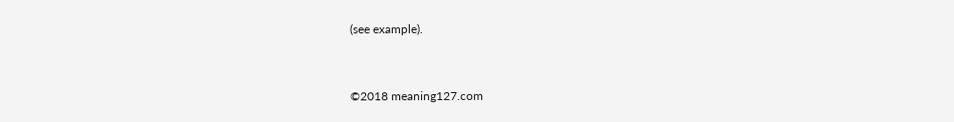(see example).


©2018 meaning127.com